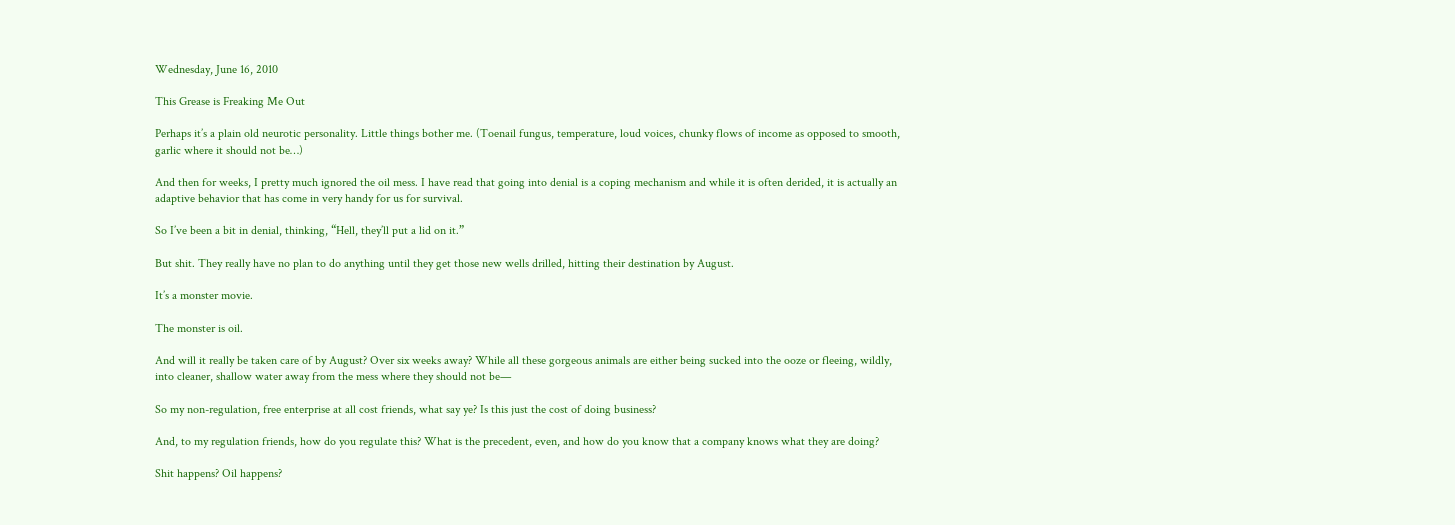Wednesday, June 16, 2010

This Grease is Freaking Me Out

Perhaps it’s a plain old neurotic personality. Little things bother me. (Toenail fungus, temperature, loud voices, chunky flows of income as opposed to smooth, garlic where it should not be…)

And then for weeks, I pretty much ignored the oil mess. I have read that going into denial is a coping mechanism and while it is often derided, it is actually an adaptive behavior that has come in very handy for us for survival.

So I’ve been a bit in denial, thinking, “Hell, they’ll put a lid on it.”

But shit. They really have no plan to do anything until they get those new wells drilled, hitting their destination by August.

It’s a monster movie.

The monster is oil.

And will it really be taken care of by August? Over six weeks away? While all these gorgeous animals are either being sucked into the ooze or fleeing, wildly, into cleaner, shallow water away from the mess where they should not be—

So my non-regulation, free enterprise at all cost friends, what say ye? Is this just the cost of doing business?

And, to my regulation friends, how do you regulate this? What is the precedent, even, and how do you know that a company knows what they are doing?

Shit happens? Oil happens?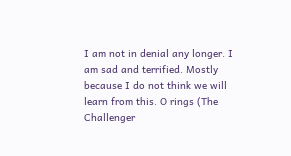I am not in denial any longer. I am sad and terrified. Mostly because I do not think we will learn from this. O rings (The Challenger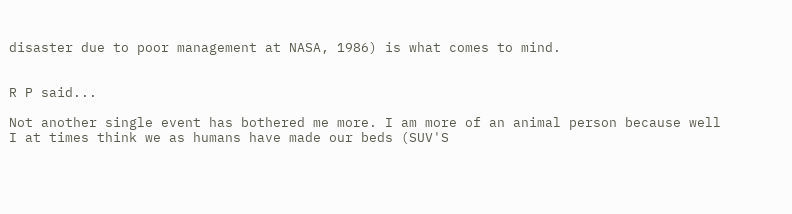disaster due to poor management at NASA, 1986) is what comes to mind.


R P said...

Not another single event has bothered me more. I am more of an animal person because well I at times think we as humans have made our beds (SUV'S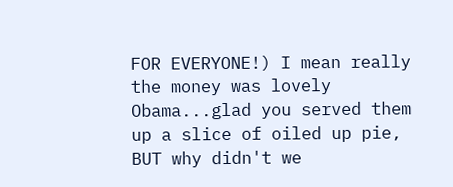FOR EVERYONE!) I mean really the money was lovely Obama...glad you served them up a slice of oiled up pie, BUT why didn't we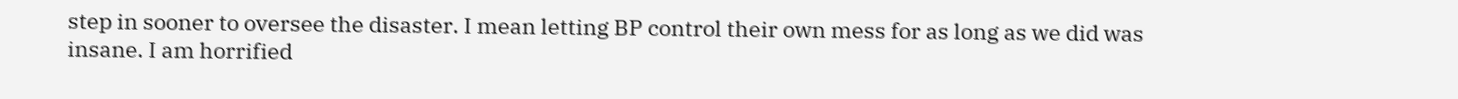step in sooner to oversee the disaster. I mean letting BP control their own mess for as long as we did was insane. I am horrified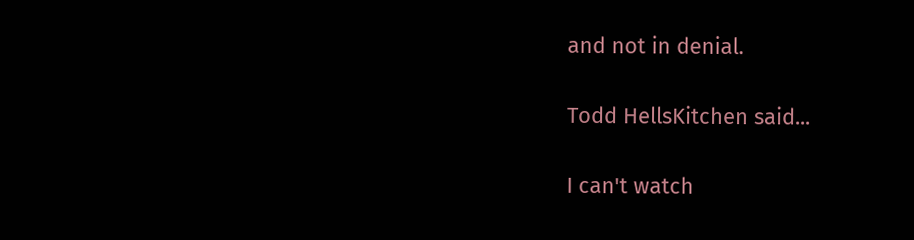and not in denial.

Todd HellsKitchen said...

I can't watch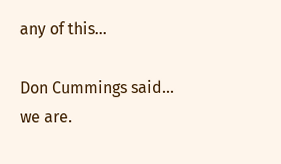any of this...

Don Cummings said... we are.